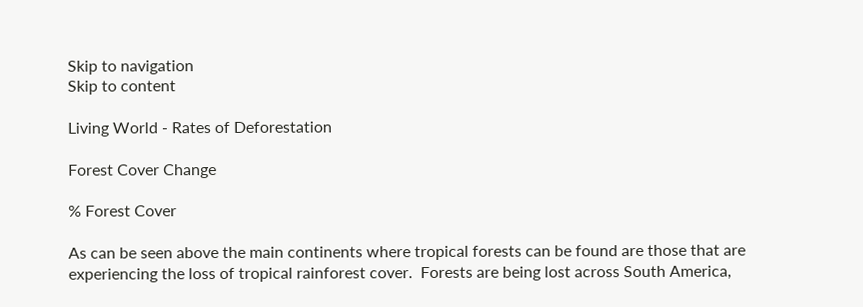Skip to navigation
Skip to content

Living World - Rates of Deforestation

Forest Cover Change

% Forest Cover

As can be seen above the main continents where tropical forests can be found are those that are experiencing the loss of tropical rainforest cover.  Forests are being lost across South America,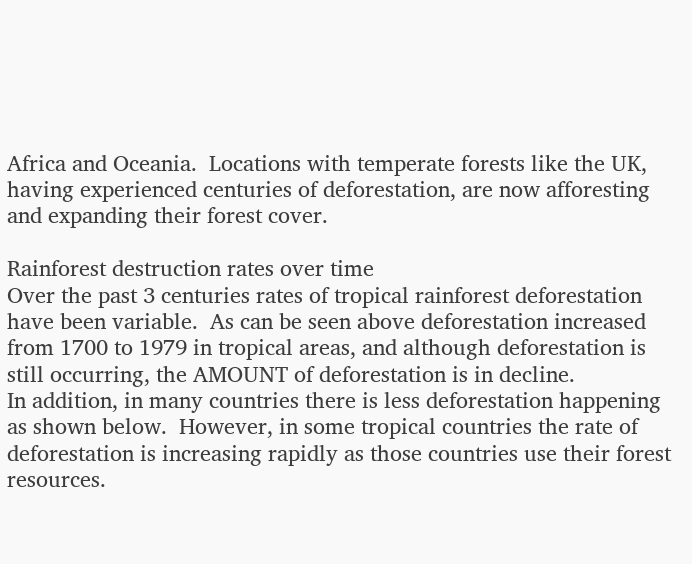Africa and Oceania.  Locations with temperate forests like the UK, having experienced centuries of deforestation, are now afforesting and expanding their forest cover.

Rainforest destruction rates over time
Over the past 3 centuries rates of tropical rainforest deforestation have been variable.  As can be seen above deforestation increased from 1700 to 1979 in tropical areas, and although deforestation is still occurring, the AMOUNT of deforestation is in decline.
In addition, in many countries there is less deforestation happening as shown below.  However, in some tropical countries the rate of deforestation is increasing rapidly as those countries use their forest resources.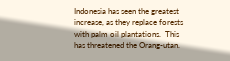Indonesia has seen the greatest increase, as they replace forests with palm oil plantations.  This has threatened the Orang-utan.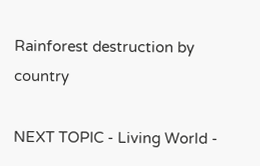Rainforest destruction by country

NEXT TOPIC - Living World -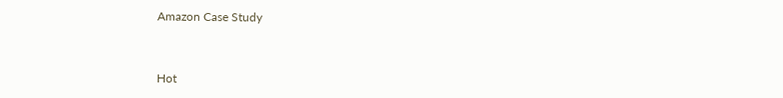Amazon Case Study



Hot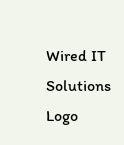Wired IT Solutions Logo